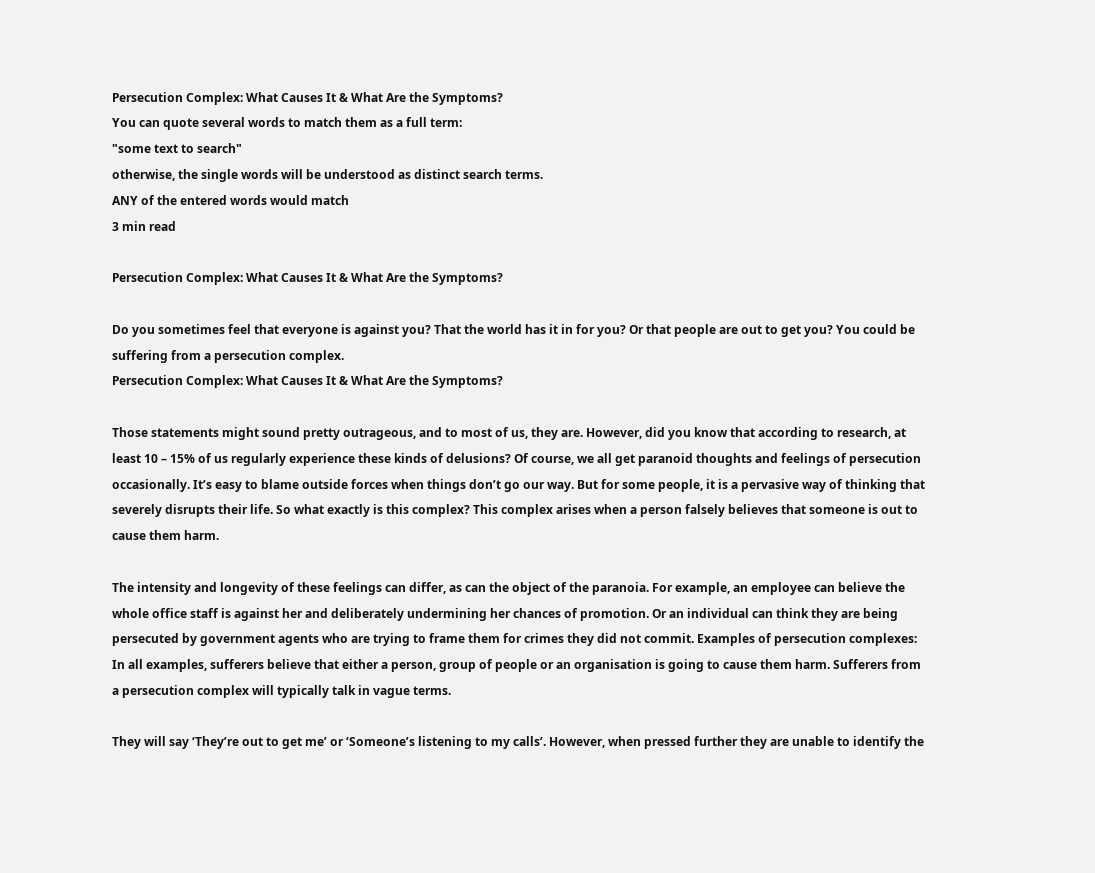Persecution Complex: What Causes It & What Are the Symptoms?
You can quote several words to match them as a full term:
"some text to search"
otherwise, the single words will be understood as distinct search terms.
ANY of the entered words would match
3 min read

Persecution Complex: What Causes It & What Are the Symptoms?

Do you sometimes feel that everyone is against you? That the world has it in for you? Or that people are out to get you? You could be suffering from a persecution complex.
Persecution Complex: What Causes It & What Are the Symptoms?

Those statements might sound pretty outrageous, and to most of us, they are. However, did you know that according to research, at least 10 – 15% of us regularly experience these kinds of delusions? Of course, we all get paranoid thoughts and feelings of persecution occasionally. It’s easy to blame outside forces when things don’t go our way. But for some people, it is a pervasive way of thinking that severely disrupts their life. So what exactly is this complex? This complex arises when a person falsely believes that someone is out to cause them harm.

The intensity and longevity of these feelings can differ, as can the object of the paranoia. For example, an employee can believe the whole office staff is against her and deliberately undermining her chances of promotion. Or an individual can think they are being persecuted by government agents who are trying to frame them for crimes they did not commit. Examples of persecution complexes: In all examples, sufferers believe that either a person, group of people or an organisation is going to cause them harm. Sufferers from a persecution complex will typically talk in vague terms.

They will say ‘They’re out to get me’ or ‘Someone’s listening to my calls’. However, when pressed further they are unable to identify the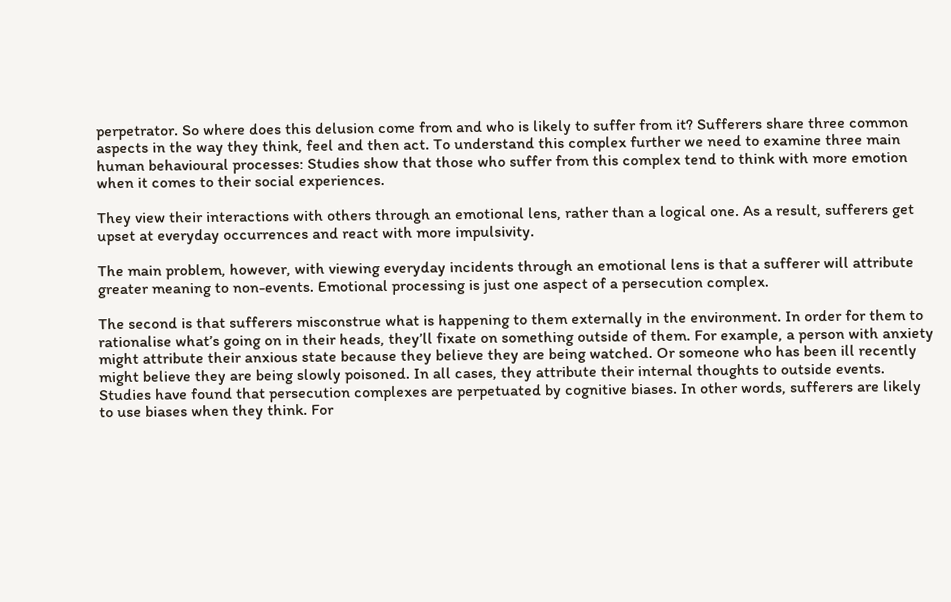perpetrator. So where does this delusion come from and who is likely to suffer from it? Sufferers share three common aspects in the way they think, feel and then act. To understand this complex further we need to examine three main human behavioural processes: Studies show that those who suffer from this complex tend to think with more emotion when it comes to their social experiences.

They view their interactions with others through an emotional lens, rather than a logical one. As a result, sufferers get upset at everyday occurrences and react with more impulsivity.

The main problem, however, with viewing everyday incidents through an emotional lens is that a sufferer will attribute greater meaning to non-events. Emotional processing is just one aspect of a persecution complex.

The second is that sufferers misconstrue what is happening to them externally in the environment. In order for them to rationalise what’s going on in their heads, they’ll fixate on something outside of them. For example, a person with anxiety might attribute their anxious state because they believe they are being watched. Or someone who has been ill recently might believe they are being slowly poisoned. In all cases, they attribute their internal thoughts to outside events. Studies have found that persecution complexes are perpetuated by cognitive biases. In other words, sufferers are likely to use biases when they think. For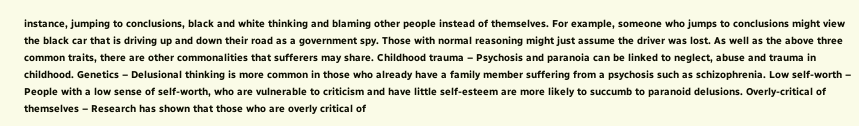instance, jumping to conclusions, black and white thinking and blaming other people instead of themselves. For example, someone who jumps to conclusions might view the black car that is driving up and down their road as a government spy. Those with normal reasoning might just assume the driver was lost. As well as the above three common traits, there are other commonalities that sufferers may share. Childhood trauma – Psychosis and paranoia can be linked to neglect, abuse and trauma in childhood. Genetics – Delusional thinking is more common in those who already have a family member suffering from a psychosis such as schizophrenia. Low self-worth – People with a low sense of self-worth, who are vulnerable to criticism and have little self-esteem are more likely to succumb to paranoid delusions. Overly-critical of themselves – Research has shown that those who are overly critical of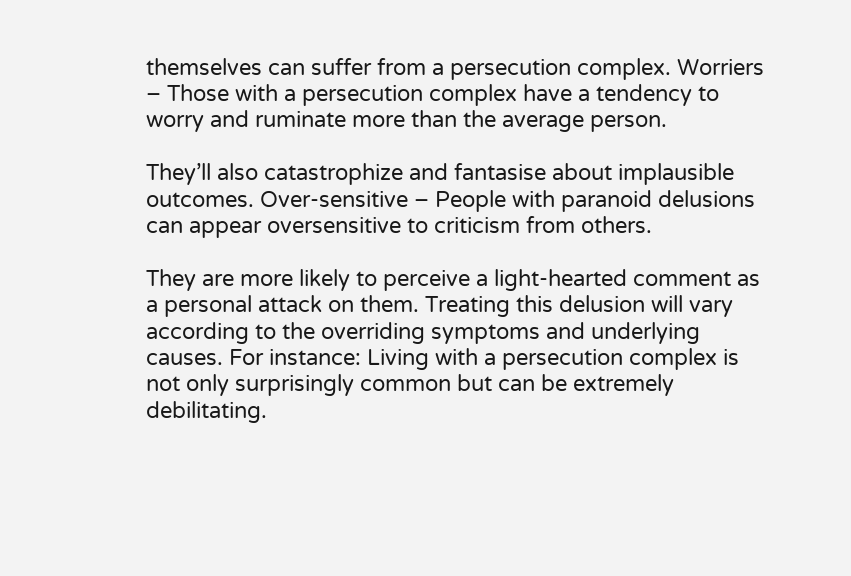themselves can suffer from a persecution complex. Worriers – Those with a persecution complex have a tendency to worry and ruminate more than the average person.

They’ll also catastrophize and fantasise about implausible outcomes. Over-sensitive – People with paranoid delusions can appear oversensitive to criticism from others.

They are more likely to perceive a light-hearted comment as a personal attack on them. Treating this delusion will vary according to the overriding symptoms and underlying causes. For instance: Living with a persecution complex is not only surprisingly common but can be extremely debilitating.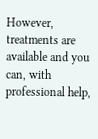However, treatments are available and you can, with professional help,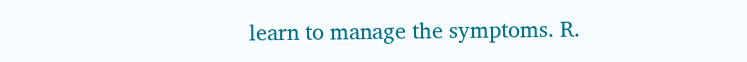learn to manage the symptoms. R.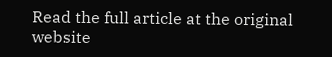Read the full article at the original website